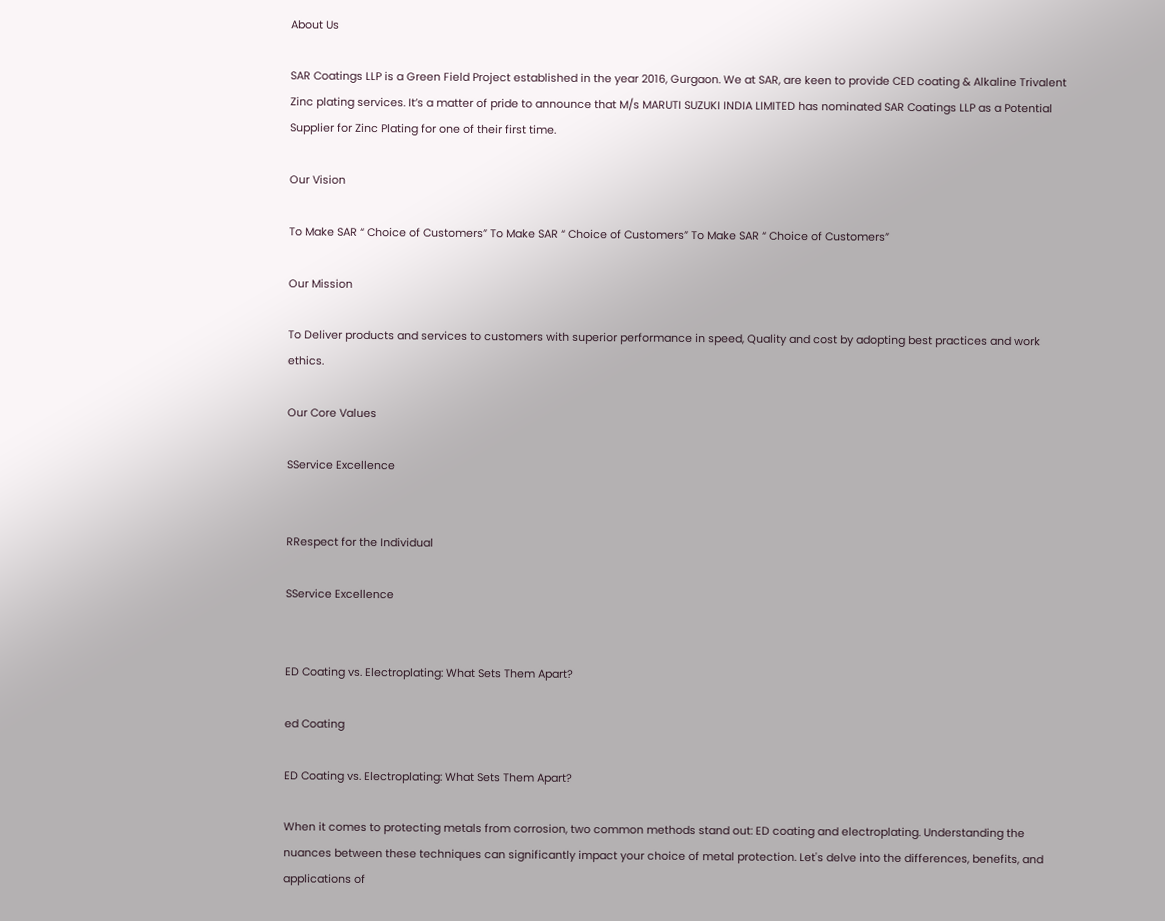About Us

SAR Coatings LLP is a Green Field Project established in the year 2016, Gurgaon. We at SAR, are keen to provide CED coating & Alkaline Trivalent Zinc plating services. It’s a matter of pride to announce that M/s MARUTI SUZUKI INDIA LIMITED has nominated SAR Coatings LLP as a Potential Supplier for Zinc Plating for one of their first time.

Our Vision

To Make SAR “ Choice of Customers” To Make SAR “ Choice of Customers” To Make SAR “ Choice of Customers”

Our Mission

To Deliver products and services to customers with superior performance in speed, Quality and cost by adopting best practices and work ethics.

Our Core Values

SService Excellence


RRespect for the Individual

SService Excellence


ED Coating vs. Electroplating: What Sets Them Apart?

ed Coating

ED Coating vs. Electroplating: What Sets Them Apart?

When it comes to protecting metals from corrosion, two common methods stand out: ED coating and electroplating. Understanding the nuances between these techniques can significantly impact your choice of metal protection. Let's delve into the differences, benefits, and applications of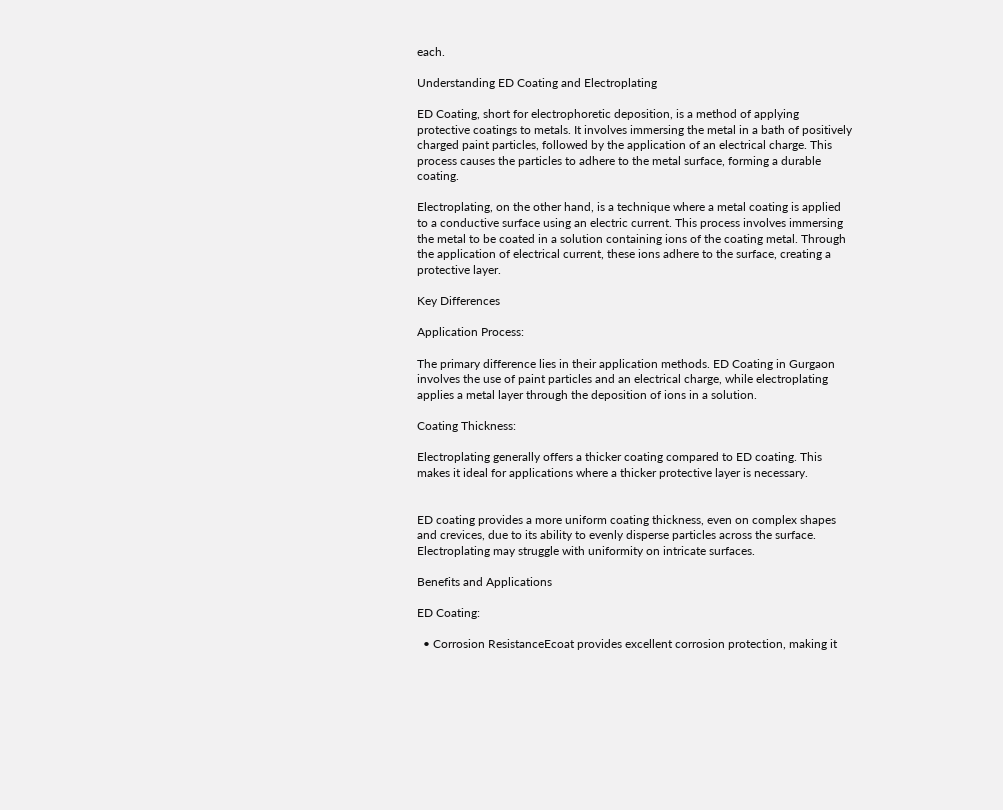each.

Understanding ED Coating and Electroplating

ED Coating, short for electrophoretic deposition, is a method of applying protective coatings to metals. It involves immersing the metal in a bath of positively charged paint particles, followed by the application of an electrical charge. This process causes the particles to adhere to the metal surface, forming a durable coating.

Electroplating, on the other hand, is a technique where a metal coating is applied to a conductive surface using an electric current. This process involves immersing the metal to be coated in a solution containing ions of the coating metal. Through the application of electrical current, these ions adhere to the surface, creating a protective layer.

Key Differences

Application Process:

The primary difference lies in their application methods. ED Coating in Gurgaon involves the use of paint particles and an electrical charge, while electroplating applies a metal layer through the deposition of ions in a solution.

Coating Thickness:

Electroplating generally offers a thicker coating compared to ED coating. This makes it ideal for applications where a thicker protective layer is necessary.


ED coating provides a more uniform coating thickness, even on complex shapes and crevices, due to its ability to evenly disperse particles across the surface. Electroplating may struggle with uniformity on intricate surfaces.

Benefits and Applications

ED Coating:

  • Corrosion ResistanceEcoat provides excellent corrosion protection, making it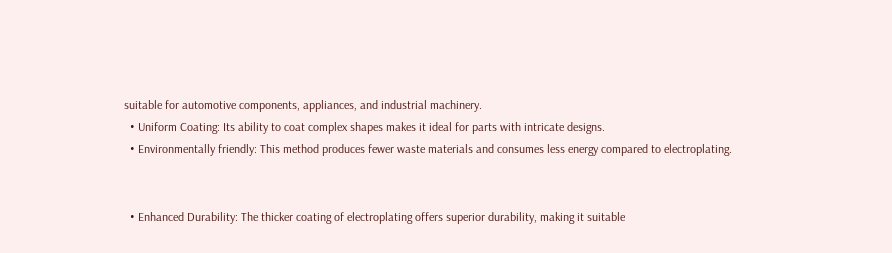suitable for automotive components, appliances, and industrial machinery.
  • Uniform Coating: Its ability to coat complex shapes makes it ideal for parts with intricate designs.
  • Environmentally friendly: This method produces fewer waste materials and consumes less energy compared to electroplating.


  • Enhanced Durability: The thicker coating of electroplating offers superior durability, making it suitable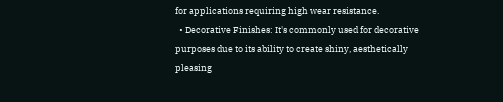for applications requiring high wear resistance.
  • Decorative Finishes: It's commonly used for decorative purposes due to its ability to create shiny, aesthetically pleasing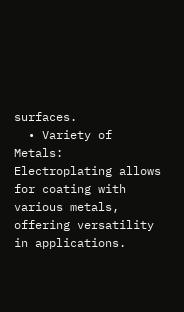surfaces.
  • Variety of Metals: Electroplating allows for coating with various metals, offering versatility in applications.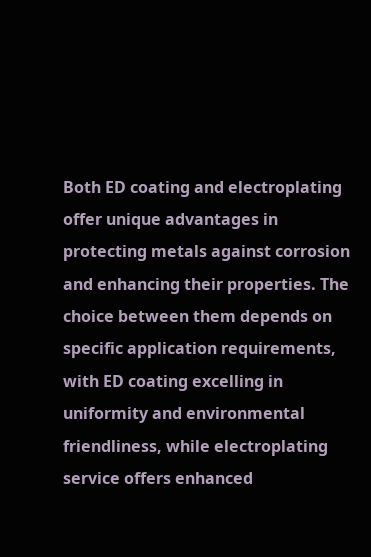Both ED coating and electroplating offer unique advantages in protecting metals against corrosion and enhancing their properties. The choice between them depends on specific application requirements, with ED coating excelling in uniformity and environmental friendliness, while electroplating service offers enhanced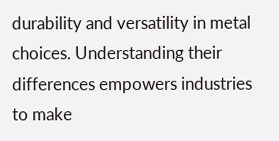durability and versatility in metal choices. Understanding their differences empowers industries to make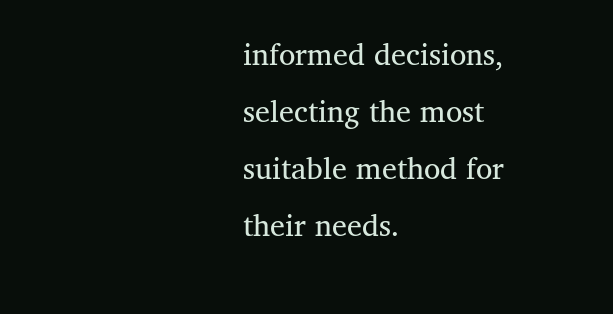informed decisions, selecting the most suitable method for their needs.